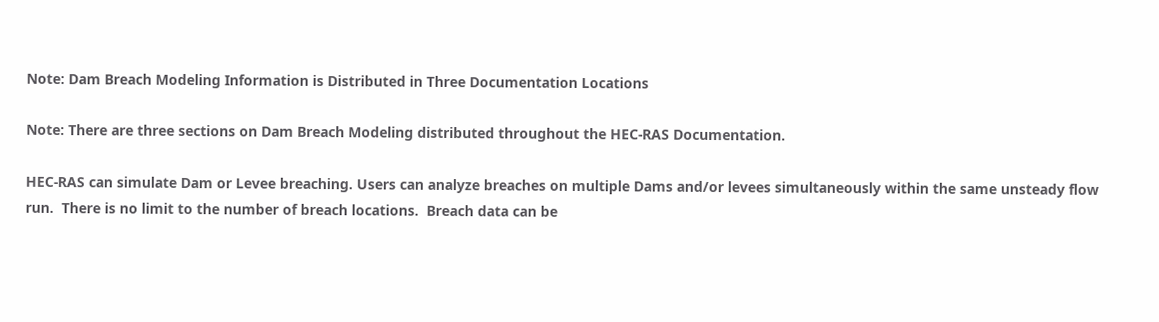Note: Dam Breach Modeling Information is Distributed in Three Documentation Locations

Note: There are three sections on Dam Breach Modeling distributed throughout the HEC-RAS Documentation.

HEC-RAS can simulate Dam or Levee breaching. Users can analyze breaches on multiple Dams and/or levees simultaneously within the same unsteady flow run.  There is no limit to the number of breach locations.  Breach data can be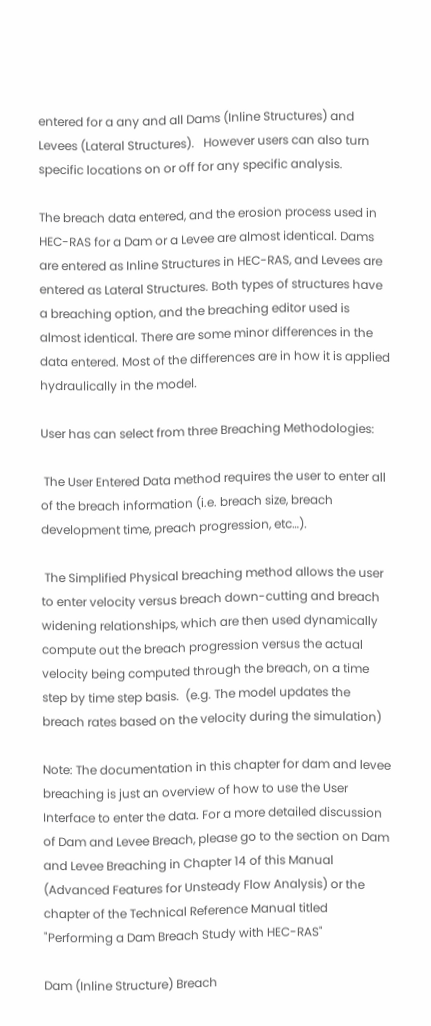entered for a any and all Dams (Inline Structures) and Levees (Lateral Structures).   However users can also turn specific locations on or off for any specific analysis.

The breach data entered, and the erosion process used in HEC-RAS for a Dam or a Levee are almost identical. Dams are entered as Inline Structures in HEC-RAS, and Levees are entered as Lateral Structures. Both types of structures have a breaching option, and the breaching editor used is almost identical. There are some minor differences in the data entered. Most of the differences are in how it is applied hydraulically in the model.

User has can select from three Breaching Methodologies:

 The User Entered Data method requires the user to enter all of the breach information (i.e. breach size, breach development time, preach progression, etc…).

 The Simplified Physical breaching method allows the user to enter velocity versus breach down-cutting and breach widening relationships, which are then used dynamically compute out the breach progression versus the actual velocity being computed through the breach, on a time step by time step basis.  (e.g. The model updates the breach rates based on the velocity during the simulation)

Note: The documentation in this chapter for dam and levee breaching is just an overview of how to use the User Interface to enter the data. For a more detailed discussion of Dam and Levee Breach, please go to the section on Dam and Levee Breaching in Chapter 14 of this Manual (Advanced Features for Unsteady Flow Analysis) or the chapter of the Technical Reference Manual titled "Performing a Dam Breach Study with HEC-RAS"

Dam (Inline Structure) Breach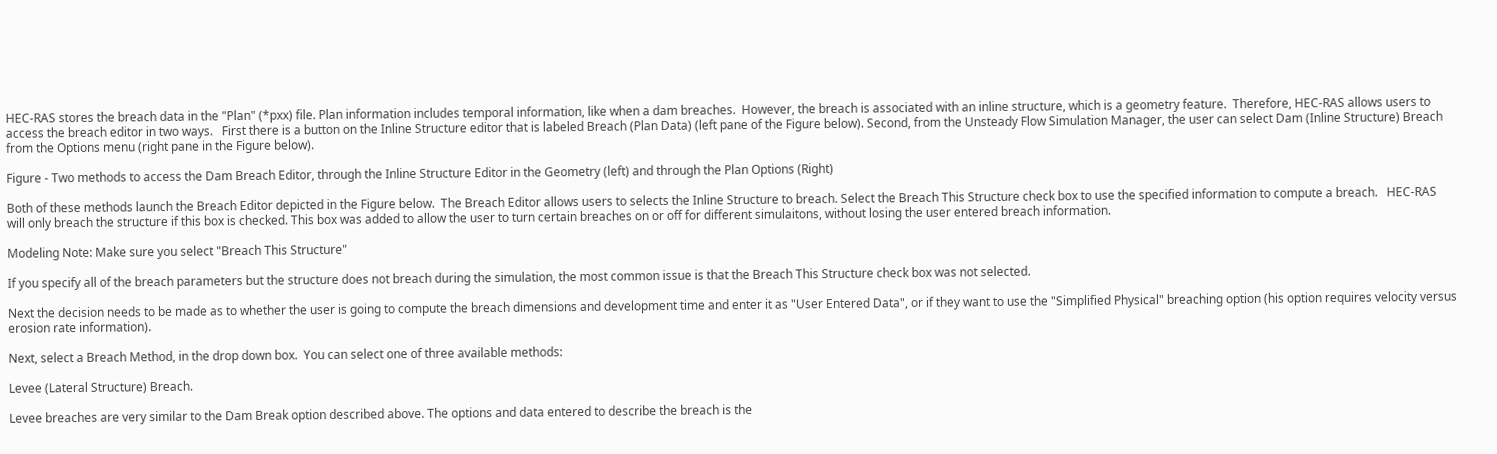HEC-RAS stores the breach data in the "Plan" (*pxx) file. Plan information includes temporal information, like when a dam breaches.  However, the breach is associated with an inline structure, which is a geometry feature.  Therefore, HEC-RAS allows users to access the breach editor in two ways.   First there is a button on the Inline Structure editor that is labeled Breach (Plan Data) (left pane of the Figure below). Second, from the Unsteady Flow Simulation Manager, the user can select Dam (Inline Structure) Breach from the Options menu (right pane in the Figure below).

Figure - Two methods to access the Dam Breach Editor, through the Inline Structure Editor in the Geometry (left) and through the Plan Options (Right)

Both of these methods launch the Breach Editor depicted in the Figure below.  The Breach Editor allows users to selects the Inline Structure to breach. Select the Breach This Structure check box to use the specified information to compute a breach.   HEC-RAS will only breach the structure if this box is checked. This box was added to allow the user to turn certain breaches on or off for different simulaitons, without losing the user entered breach information.

Modeling Note: Make sure you select "Breach This Structure"

If you specify all of the breach parameters but the structure does not breach during the simulation, the most common issue is that the Breach This Structure check box was not selected.

Next the decision needs to be made as to whether the user is going to compute the breach dimensions and development time and enter it as "User Entered Data", or if they want to use the "Simplified Physical" breaching option (his option requires velocity versus erosion rate information).

Next, select a Breach Method, in the drop down box.  You can select one of three available methods:

Levee (Lateral Structure) Breach.

Levee breaches are very similar to the Dam Break option described above. The options and data entered to describe the breach is the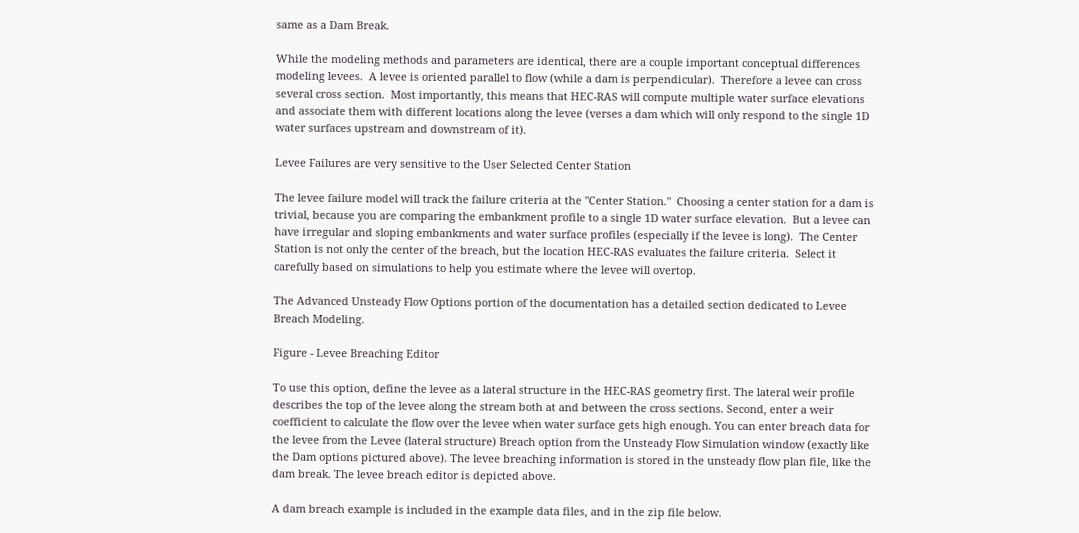same as a Dam Break.

While the modeling methods and parameters are identical, there are a couple important conceptual differences modeling levees.  A levee is oriented parallel to flow (while a dam is perpendicular).  Therefore a levee can cross several cross section.  Most importantly, this means that HEC-RAS will compute multiple water surface elevations and associate them with different locations along the levee (verses a dam which will only respond to the single 1D water surfaces upstream and downstream of it).

Levee Failures are very sensitive to the User Selected Center Station

The levee failure model will track the failure criteria at the "Center Station."  Choosing a center station for a dam is trivial, because you are comparing the embankment profile to a single 1D water surface elevation.  But a levee can have irregular and sloping embankments and water surface profiles (especially if the levee is long).  The Center Station is not only the center of the breach, but the location HEC-RAS evaluates the failure criteria.  Select it carefully based on simulations to help you estimate where the levee will overtop.

The Advanced Unsteady Flow Options portion of the documentation has a detailed section dedicated to Levee Breach Modeling.

Figure - Levee Breaching Editor

To use this option, define the levee as a lateral structure in the HEC-RAS geometry first. The lateral weir profile describes the top of the levee along the stream both at and between the cross sections. Second, enter a weir coefficient to calculate the flow over the levee when water surface gets high enough. You can enter breach data for the levee from the Levee (lateral structure) Breach option from the Unsteady Flow Simulation window (exactly like the Dam options pictured above). The levee breaching information is stored in the unsteady flow plan file, like the dam break. The levee breach editor is depicted above.

A dam breach example is included in the example data files, and in the zip file below.